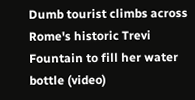Dumb tourist climbs across Rome's historic Trevi Fountain to fill her water bottle (video)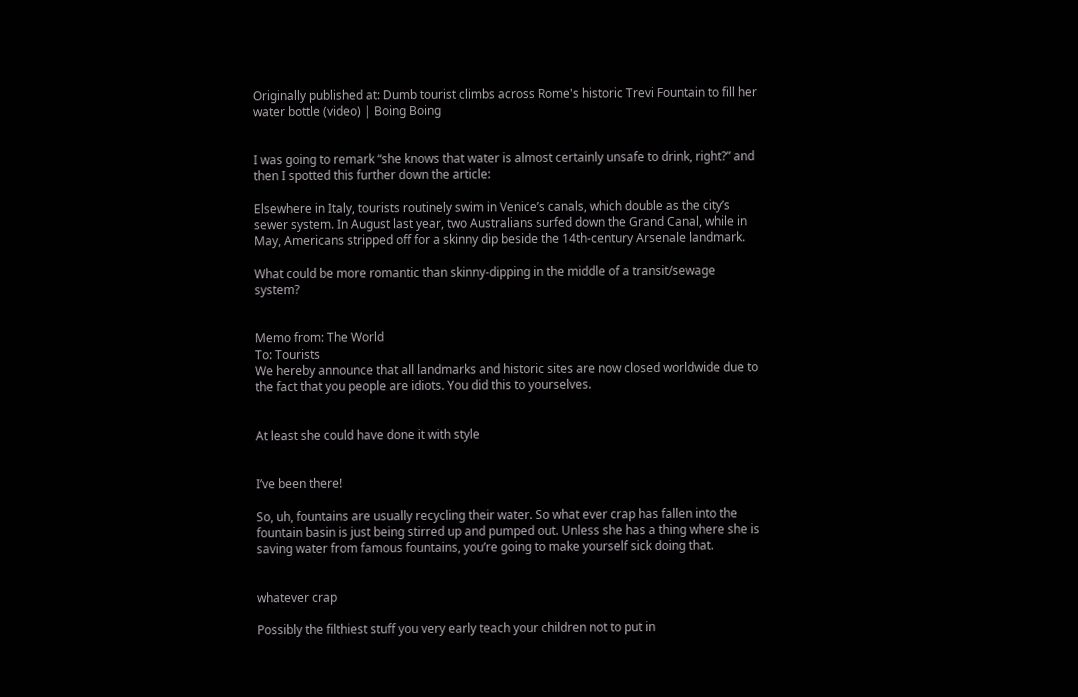Originally published at: Dumb tourist climbs across Rome's historic Trevi Fountain to fill her water bottle (video) | Boing Boing


I was going to remark “she knows that water is almost certainly unsafe to drink, right?” and then I spotted this further down the article:

Elsewhere in Italy, tourists routinely swim in Venice’s canals, which double as the city’s sewer system. In August last year, two Australians surfed down the Grand Canal, while in May, Americans stripped off for a skinny dip beside the 14th-century Arsenale landmark.

What could be more romantic than skinny-dipping in the middle of a transit/sewage system?


Memo from: The World
To: Tourists
We hereby announce that all landmarks and historic sites are now closed worldwide due to the fact that you people are idiots. You did this to yourselves.


At least she could have done it with style


I’ve been there!

So, uh, fountains are usually recycling their water. So what ever crap has fallen into the fountain basin is just being stirred up and pumped out. Unless she has a thing where she is saving water from famous fountains, you’re going to make yourself sick doing that.


whatever crap

Possibly the filthiest stuff you very early teach your children not to put in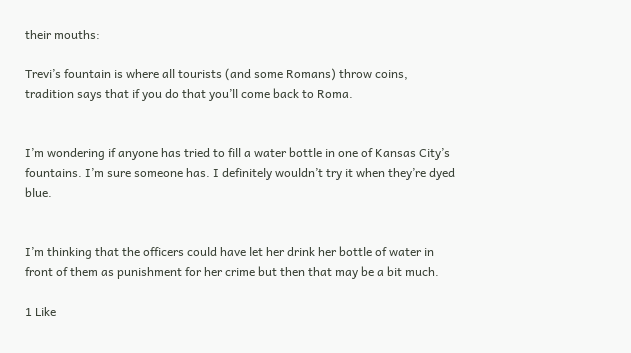their mouths:

Trevi’s fountain is where all tourists (and some Romans) throw coins, tradition says that if you do that you’ll come back to Roma.


I’m wondering if anyone has tried to fill a water bottle in one of Kansas City’s fountains. I’m sure someone has. I definitely wouldn’t try it when they’re dyed blue.


I’m thinking that the officers could have let her drink her bottle of water in front of them as punishment for her crime but then that may be a bit much.

1 Like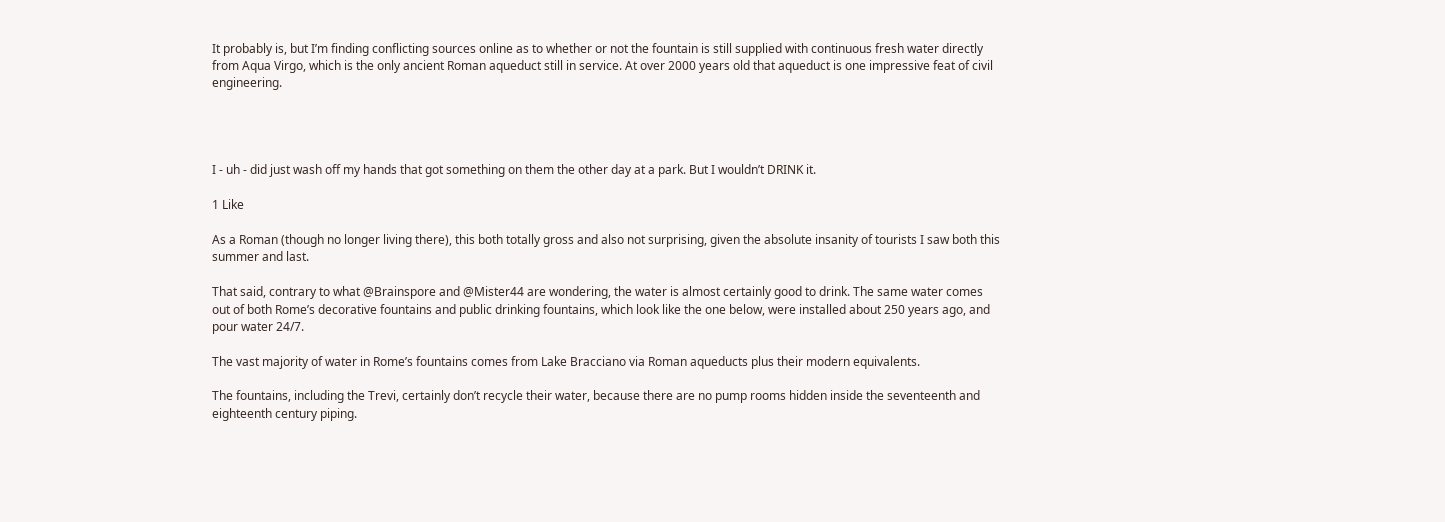It probably is, but I’m finding conflicting sources online as to whether or not the fountain is still supplied with continuous fresh water directly from Aqua Virgo, which is the only ancient Roman aqueduct still in service. At over 2000 years old that aqueduct is one impressive feat of civil engineering.




I - uh - did just wash off my hands that got something on them the other day at a park. But I wouldn’t DRINK it.

1 Like

As a Roman (though no longer living there), this both totally gross and also not surprising, given the absolute insanity of tourists I saw both this summer and last.

That said, contrary to what @Brainspore and @Mister44 are wondering, the water is almost certainly good to drink. The same water comes out of both Rome’s decorative fountains and public drinking fountains, which look like the one below, were installed about 250 years ago, and pour water 24/7.

The vast majority of water in Rome’s fountains comes from Lake Bracciano via Roman aqueducts plus their modern equivalents.

The fountains, including the Trevi, certainly don’t recycle their water, because there are no pump rooms hidden inside the seventeenth and eighteenth century piping.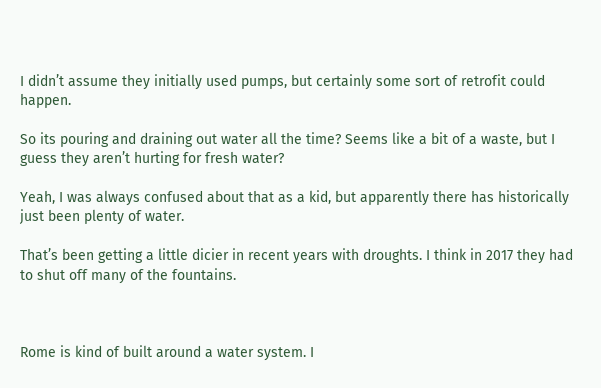I didn’t assume they initially used pumps, but certainly some sort of retrofit could happen.

So its pouring and draining out water all the time? Seems like a bit of a waste, but I guess they aren’t hurting for fresh water?

Yeah, I was always confused about that as a kid, but apparently there has historically just been plenty of water.

That’s been getting a little dicier in recent years with droughts. I think in 2017 they had to shut off many of the fountains.



Rome is kind of built around a water system. I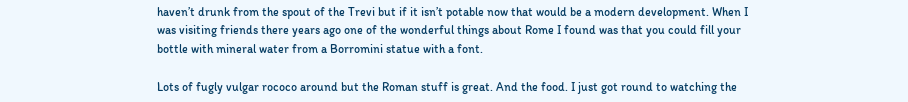haven’t drunk from the spout of the Trevi but if it isn’t potable now that would be a modern development. When I was visiting friends there years ago one of the wonderful things about Rome I found was that you could fill your bottle with mineral water from a Borromini statue with a font.

Lots of fugly vulgar rococo around but the Roman stuff is great. And the food. I just got round to watching the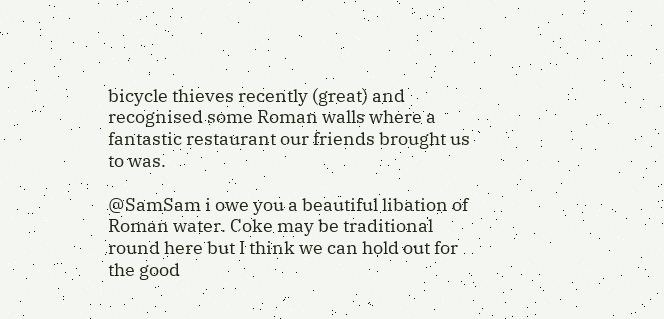bicycle thieves recently (great) and recognised some Roman walls where a fantastic restaurant our friends brought us to was.

@SamSam i owe you a beautiful libation of Roman water. Coke may be traditional round here but I think we can hold out for the good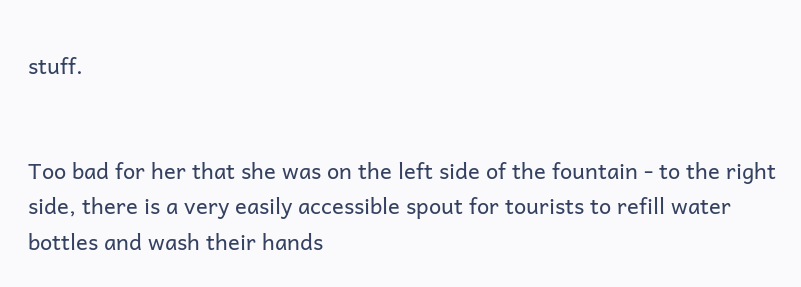stuff.


Too bad for her that she was on the left side of the fountain - to the right side, there is a very easily accessible spout for tourists to refill water bottles and wash their hands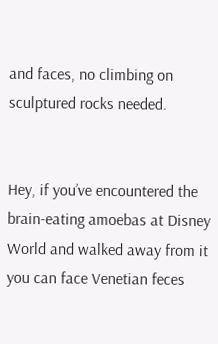and faces, no climbing on sculptured rocks needed.


Hey, if you’ve encountered the brain-eating amoebas at Disney World and walked away from it you can face Venetian feces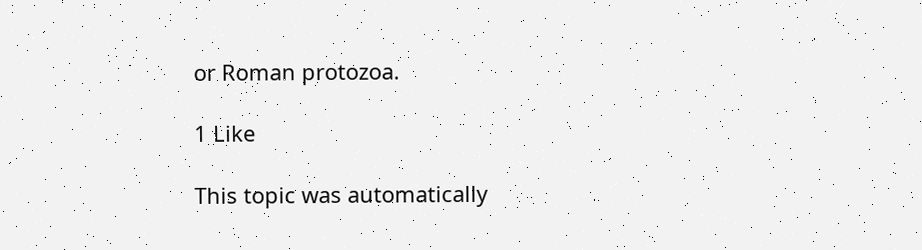or Roman protozoa.

1 Like

This topic was automatically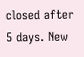closed after 5 days. New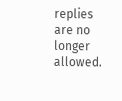replies are no longer allowed.